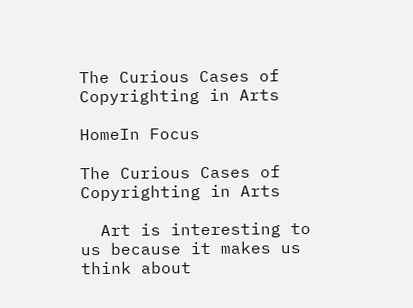The Curious Cases of Copyrighting in Arts

HomeIn Focus

The Curious Cases of Copyrighting in Arts

  Art is interesting to us because it makes us think about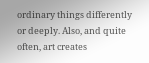ordinary things differently or deeply. Also, and quite often, art creates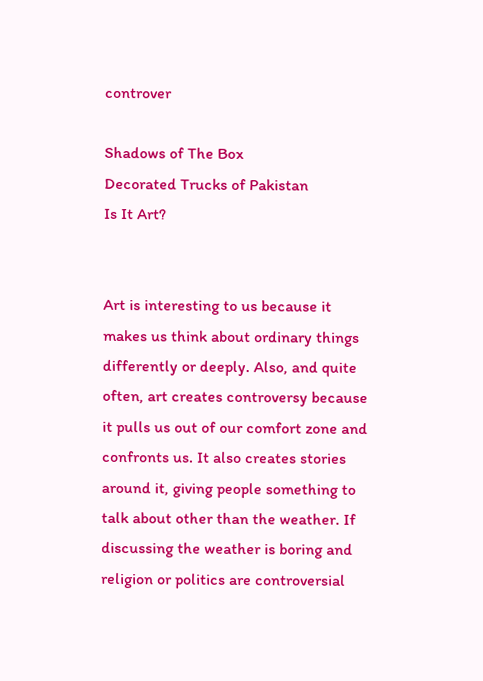controver

Shadows of The Box
Decorated Trucks of Pakistan
Is It Art?


Art is interesting to us because it makes us think about ordinary things differently or deeply. Also, and quite often, art creates controversy because it pulls us out of our comfort zone and confronts us. It also creates stories around it, giving people something to talk about other than the weather. If discussing the weather is boring and religion or politics are controversial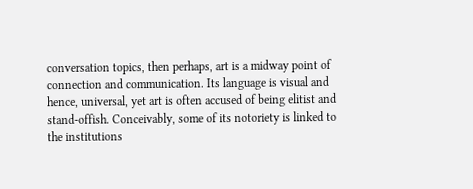conversation topics, then perhaps, art is a midway point of connection and communication. Its language is visual and hence, universal, yet art is often accused of being elitist and stand-offish. Conceivably, some of its notoriety is linked to the institutions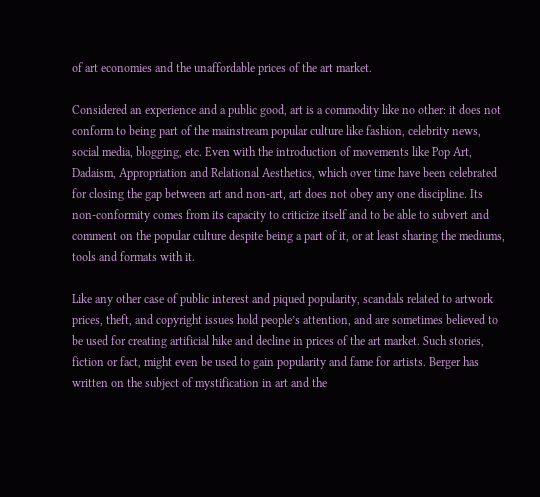of art economies and the unaffordable prices of the art market.

Considered an experience and a public good, art is a commodity like no other: it does not conform to being part of the mainstream popular culture like fashion, celebrity news, social media, blogging, etc. Even with the introduction of movements like Pop Art, Dadaism, Appropriation and Relational Aesthetics, which over time have been celebrated for closing the gap between art and non-art, art does not obey any one discipline. Its non-conformity comes from its capacity to criticize itself and to be able to subvert and comment on the popular culture despite being a part of it, or at least sharing the mediums, tools and formats with it.

Like any other case of public interest and piqued popularity, scandals related to artwork prices, theft, and copyright issues hold people’s attention, and are sometimes believed to be used for creating artificial hike and decline in prices of the art market. Such stories, fiction or fact, might even be used to gain popularity and fame for artists. Berger has written on the subject of mystification in art and the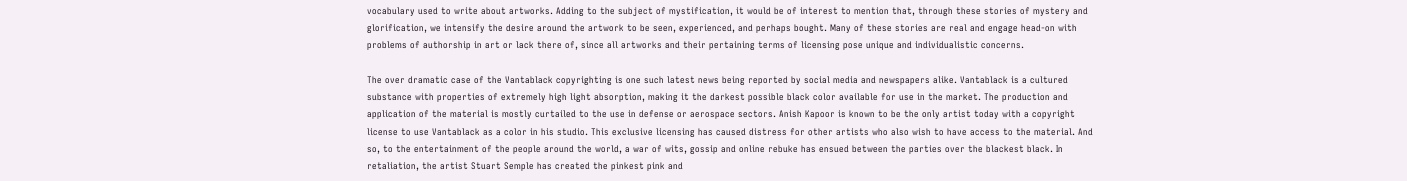vocabulary used to write about artworks. Adding to the subject of mystification, it would be of interest to mention that, through these stories of mystery and glorification, we intensify the desire around the artwork to be seen, experienced, and perhaps bought. Many of these stories are real and engage head-on with problems of authorship in art or lack there of, since all artworks and their pertaining terms of licensing pose unique and individualistic concerns.

The over dramatic case of the Vantablack copyrighting is one such latest news being reported by social media and newspapers alike. Vantablack is a cultured substance with properties of extremely high light absorption, making it the darkest possible black color available for use in the market. The production and application of the material is mostly curtailed to the use in defense or aerospace sectors. Anish Kapoor is known to be the only artist today with a copyright license to use Vantablack as a color in his studio. This exclusive licensing has caused distress for other artists who also wish to have access to the material. And so, to the entertainment of the people around the world, a war of wits, gossip and online rebuke has ensued between the parties over the blackest black. In retaliation, the artist Stuart Semple has created the pinkest pink and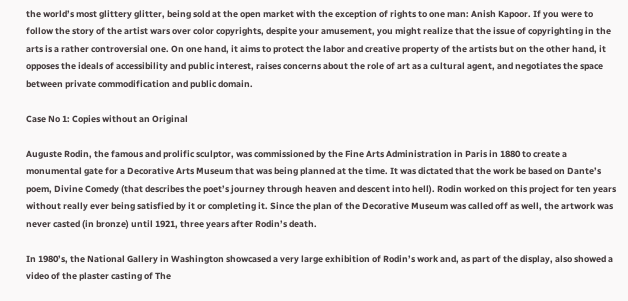the world’s most glittery glitter, being sold at the open market with the exception of rights to one man: Anish Kapoor. If you were to follow the story of the artist wars over color copyrights, despite your amusement, you might realize that the issue of copyrighting in the arts is a rather controversial one. On one hand, it aims to protect the labor and creative property of the artists but on the other hand, it opposes the ideals of accessibility and public interest, raises concerns about the role of art as a cultural agent, and negotiates the space between private commodification and public domain.

Case No 1: Copies without an Original

Auguste Rodin, the famous and prolific sculptor, was commissioned by the Fine Arts Administration in Paris in 1880 to create a monumental gate for a Decorative Arts Museum that was being planned at the time. It was dictated that the work be based on Dante’s poem, Divine Comedy (that describes the poet’s journey through heaven and descent into hell). Rodin worked on this project for ten years without really ever being satisfied by it or completing it. Since the plan of the Decorative Museum was called off as well, the artwork was never casted (in bronze) until 1921, three years after Rodin’s death.

In 1980’s, the National Gallery in Washington showcased a very large exhibition of Rodin’s work and, as part of the display, also showed a video of the plaster casting of The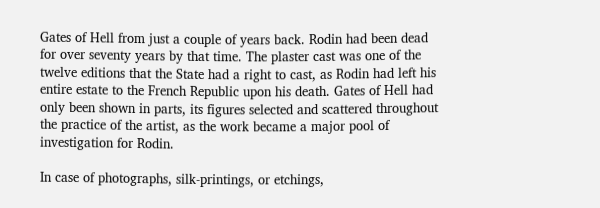Gates of Hell from just a couple of years back. Rodin had been dead for over seventy years by that time. The plaster cast was one of the twelve editions that the State had a right to cast, as Rodin had left his entire estate to the French Republic upon his death. Gates of Hell had only been shown in parts, its figures selected and scattered throughout the practice of the artist, as the work became a major pool of investigation for Rodin.

In case of photographs, silk-printings, or etchings,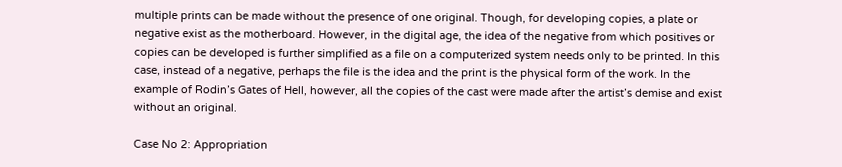multiple prints can be made without the presence of one original. Though, for developing copies, a plate or negative exist as the motherboard. However, in the digital age, the idea of the negative from which positives or copies can be developed is further simplified as a file on a computerized system needs only to be printed. In this case, instead of a negative, perhaps the file is the idea and the print is the physical form of the work. In the example of Rodin’s Gates of Hell, however, all the copies of the cast were made after the artist’s demise and exist without an original.

Case No 2: Appropriation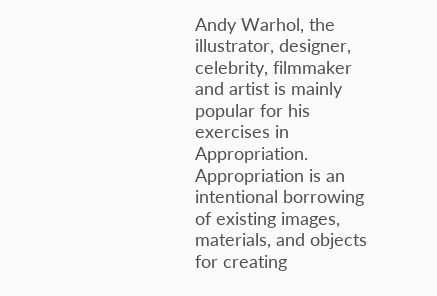Andy Warhol, the illustrator, designer, celebrity, filmmaker and artist is mainly popular for his exercises in Appropriation. Appropriation is an intentional borrowing of existing images, materials, and objects for creating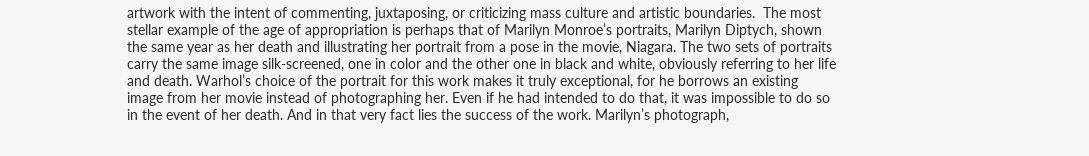artwork with the intent of commenting, juxtaposing, or criticizing mass culture and artistic boundaries.  The most stellar example of the age of appropriation is perhaps that of Marilyn Monroe’s portraits, Marilyn Diptych, shown the same year as her death and illustrating her portrait from a pose in the movie, Niagara. The two sets of portraits carry the same image silk-screened, one in color and the other one in black and white, obviously referring to her life and death. Warhol’s choice of the portrait for this work makes it truly exceptional, for he borrows an existing image from her movie instead of photographing her. Even if he had intended to do that, it was impossible to do so in the event of her death. And in that very fact lies the success of the work. Marilyn’s photograph,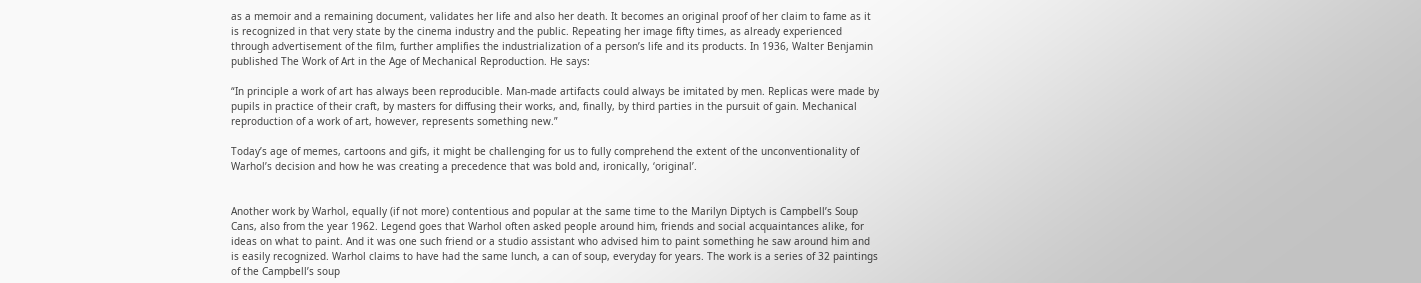as a memoir and a remaining document, validates her life and also her death. It becomes an original proof of her claim to fame as it is recognized in that very state by the cinema industry and the public. Repeating her image fifty times, as already experienced through advertisement of the film, further amplifies the industrialization of a person’s life and its products. In 1936, Walter Benjamin published The Work of Art in the Age of Mechanical Reproduction. He says:

“In principle a work of art has always been reproducible. Man-made artifacts could always be imitated by men. Replicas were made by pupils in practice of their craft, by masters for diffusing their works, and, finally, by third parties in the pursuit of gain. Mechanical reproduction of a work of art, however, represents something new.”

Today’s age of memes, cartoons and gifs, it might be challenging for us to fully comprehend the extent of the unconventionality of Warhol’s decision and how he was creating a precedence that was bold and, ironically, ‘original’.


Another work by Warhol, equally (if not more) contentious and popular at the same time to the Marilyn Diptych is Campbell’s Soup Cans, also from the year 1962. Legend goes that Warhol often asked people around him, friends and social acquaintances alike, for ideas on what to paint. And it was one such friend or a studio assistant who advised him to paint something he saw around him and is easily recognized. Warhol claims to have had the same lunch, a can of soup, everyday for years. The work is a series of 32 paintings of the Campbell’s soup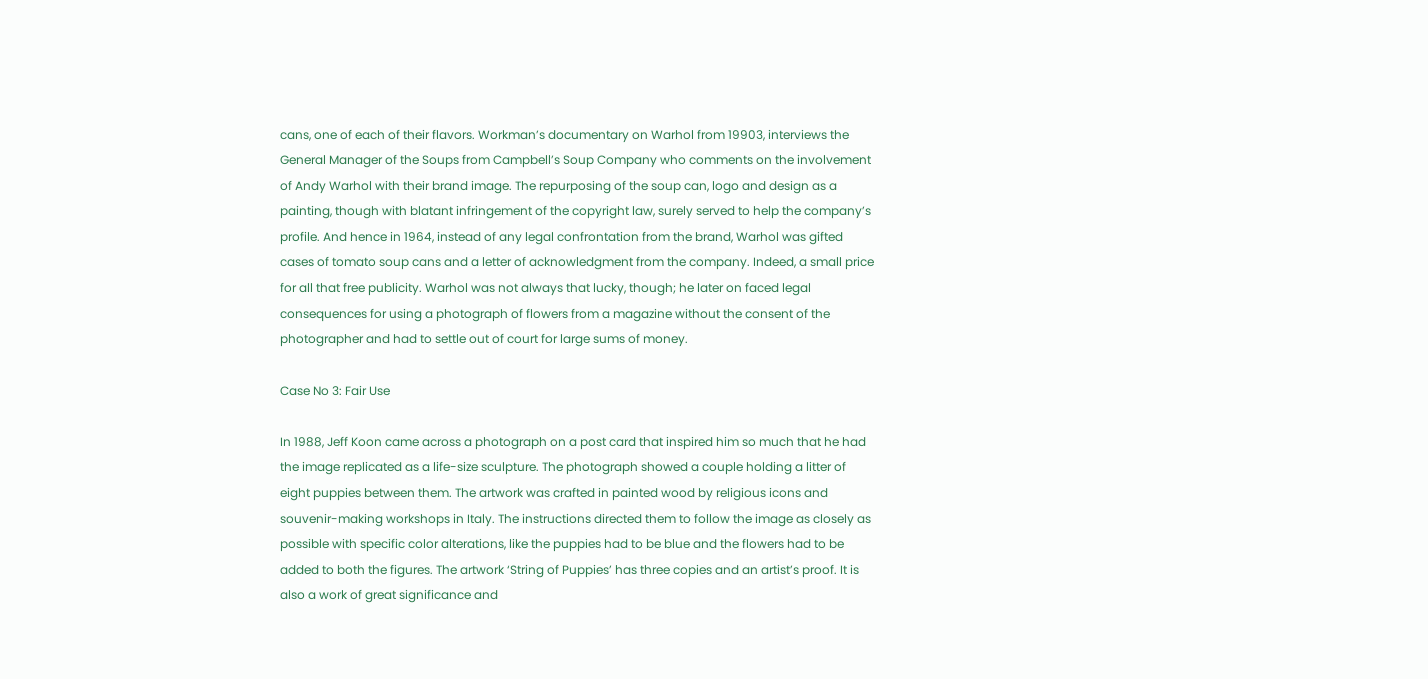cans, one of each of their flavors. Workman’s documentary on Warhol from 19903, interviews the General Manager of the Soups from Campbell’s Soup Company who comments on the involvement of Andy Warhol with their brand image. The repurposing of the soup can, logo and design as a painting, though with blatant infringement of the copyright law, surely served to help the company’s profile. And hence in 1964, instead of any legal confrontation from the brand, Warhol was gifted cases of tomato soup cans and a letter of acknowledgment from the company. Indeed, a small price for all that free publicity. Warhol was not always that lucky, though; he later on faced legal consequences for using a photograph of flowers from a magazine without the consent of the photographer and had to settle out of court for large sums of money.

Case No 3: Fair Use

In 1988, Jeff Koon came across a photograph on a post card that inspired him so much that he had the image replicated as a life-size sculpture. The photograph showed a couple holding a litter of eight puppies between them. The artwork was crafted in painted wood by religious icons and souvenir-making workshops in Italy. The instructions directed them to follow the image as closely as possible with specific color alterations, like the puppies had to be blue and the flowers had to be added to both the figures. The artwork ‘String of Puppies’ has three copies and an artist’s proof. It is also a work of great significance and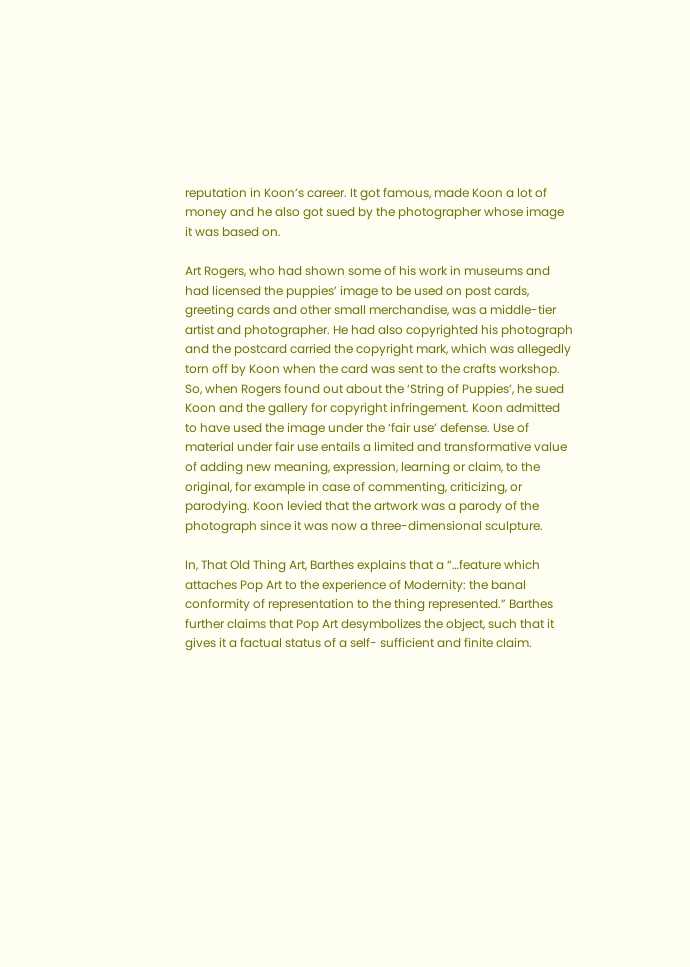reputation in Koon’s career. It got famous, made Koon a lot of money and he also got sued by the photographer whose image it was based on.

Art Rogers, who had shown some of his work in museums and had licensed the puppies’ image to be used on post cards, greeting cards and other small merchandise, was a middle-tier artist and photographer. He had also copyrighted his photograph and the postcard carried the copyright mark, which was allegedly torn off by Koon when the card was sent to the crafts workshop. So, when Rogers found out about the ‘String of Puppies’, he sued Koon and the gallery for copyright infringement. Koon admitted to have used the image under the ‘fair use’ defense. Use of material under fair use entails a limited and transformative value of adding new meaning, expression, learning or claim, to the original, for example in case of commenting, criticizing, or parodying. Koon levied that the artwork was a parody of the photograph since it was now a three-dimensional sculpture.

In, That Old Thing Art, Barthes explains that a “…feature which attaches Pop Art to the experience of Modernity: the banal conformity of representation to the thing represented.” Barthes further claims that Pop Art desymbolizes the object, such that it gives it a factual status of a self- sufficient and finite claim.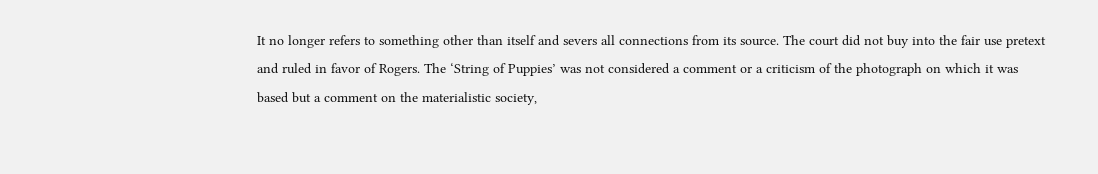It no longer refers to something other than itself and severs all connections from its source. The court did not buy into the fair use pretext and ruled in favor of Rogers. The ‘String of Puppies’ was not considered a comment or a criticism of the photograph on which it was based but a comment on the materialistic society,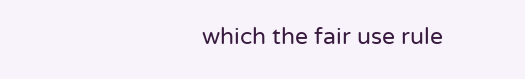which the fair use rule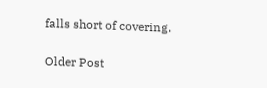falls short of covering.

Older Post